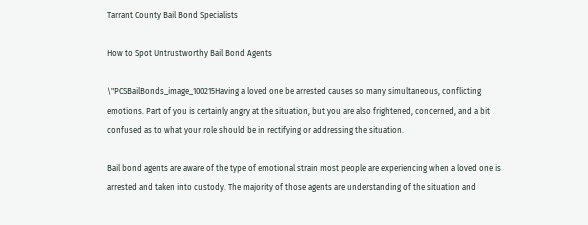Tarrant County Bail Bond Specialists

How to Spot Untrustworthy Bail Bond Agents

\"PCSBailBonds_image_100215Having a loved one be arrested causes so many simultaneous, conflicting emotions. Part of you is certainly angry at the situation, but you are also frightened, concerned, and a bit confused as to what your role should be in rectifying or addressing the situation.

Bail bond agents are aware of the type of emotional strain most people are experiencing when a loved one is arrested and taken into custody. The majority of those agents are understanding of the situation and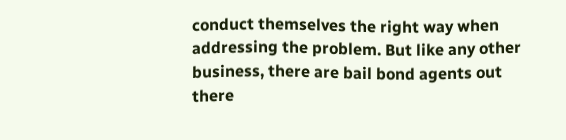conduct themselves the right way when addressing the problem. But like any other business, there are bail bond agents out there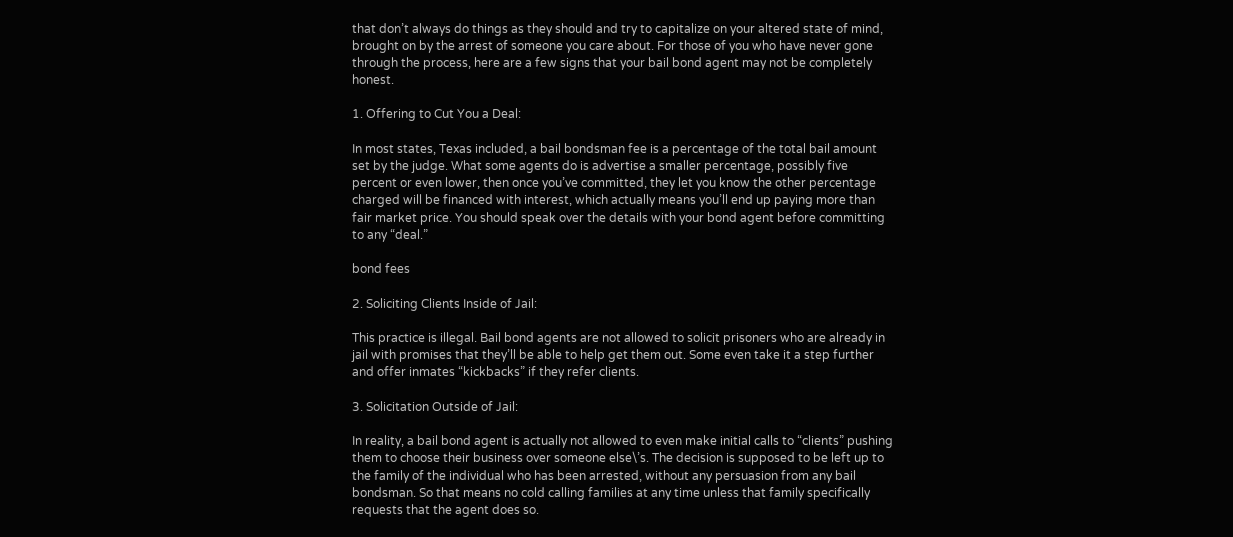that don’t always do things as they should and try to capitalize on your altered state of mind, brought on by the arrest of someone you care about. For those of you who have never gone through the process, here are a few signs that your bail bond agent may not be completely honest.

1. Offering to Cut You a Deal:

In most states, Texas included, a bail bondsman fee is a percentage of the total bail amount set by the judge. What some agents do is advertise a smaller percentage, possibly five percent or even lower, then once you’ve committed, they let you know the other percentage charged will be financed with interest, which actually means you’ll end up paying more than fair market price. You should speak over the details with your bond agent before committing to any “deal.”

bond fees

2. Soliciting Clients Inside of Jail:

This practice is illegal. Bail bond agents are not allowed to solicit prisoners who are already in jail with promises that they’ll be able to help get them out. Some even take it a step further and offer inmates “kickbacks” if they refer clients.

3. Solicitation Outside of Jail:

In reality, a bail bond agent is actually not allowed to even make initial calls to “clients” pushing them to choose their business over someone else\’s. The decision is supposed to be left up to the family of the individual who has been arrested, without any persuasion from any bail bondsman. So that means no cold calling families at any time unless that family specifically requests that the agent does so.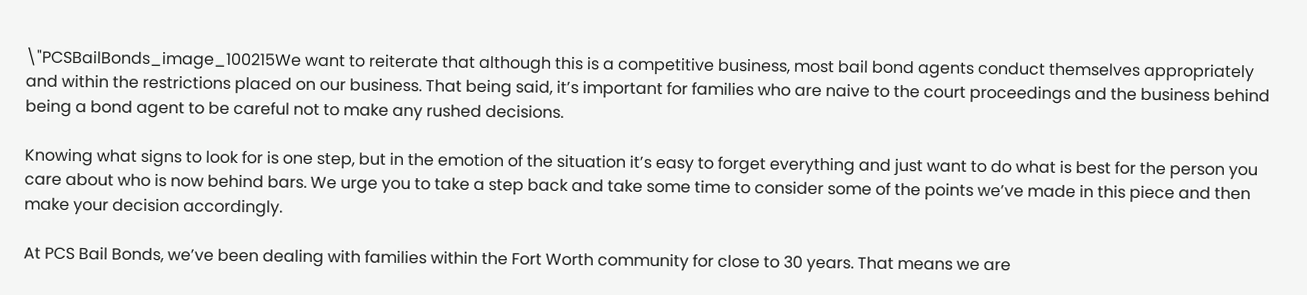\"PCSBailBonds_image_100215We want to reiterate that although this is a competitive business, most bail bond agents conduct themselves appropriately and within the restrictions placed on our business. That being said, it’s important for families who are naive to the court proceedings and the business behind being a bond agent to be careful not to make any rushed decisions.

Knowing what signs to look for is one step, but in the emotion of the situation it’s easy to forget everything and just want to do what is best for the person you care about who is now behind bars. We urge you to take a step back and take some time to consider some of the points we’ve made in this piece and then make your decision accordingly.

At PCS Bail Bonds, we’ve been dealing with families within the Fort Worth community for close to 30 years. That means we are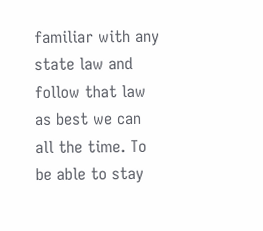familiar with any state law and follow that law as best we can all the time. To be able to stay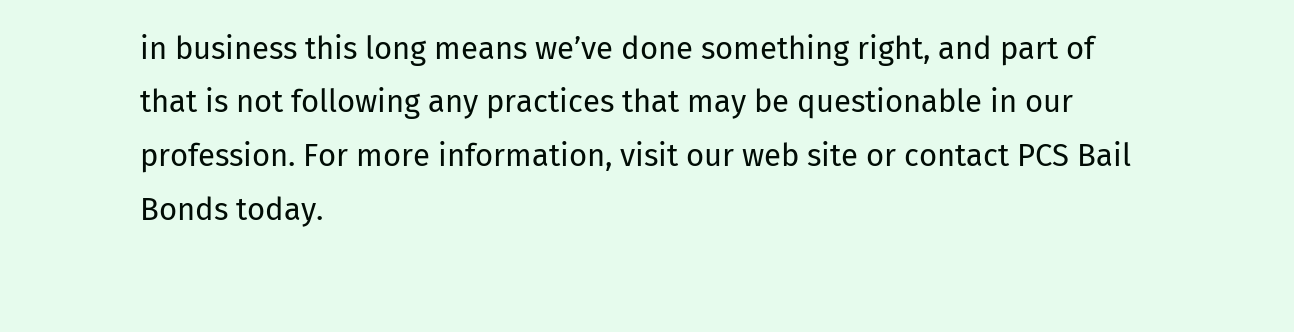in business this long means we’ve done something right, and part of that is not following any practices that may be questionable in our profession. For more information, visit our web site or contact PCS Bail Bonds today.